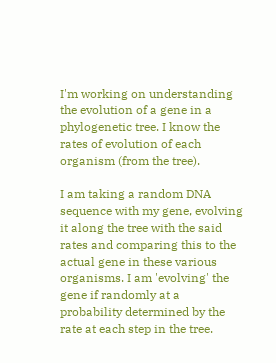I'm working on understanding the evolution of a gene in a phylogenetic tree. I know the rates of evolution of each organism (from the tree).

I am taking a random DNA sequence with my gene, evolving it along the tree with the said rates and comparing this to the actual gene in these various organisms. I am 'evolving' the gene if randomly at a probability determined by the rate at each step in the tree.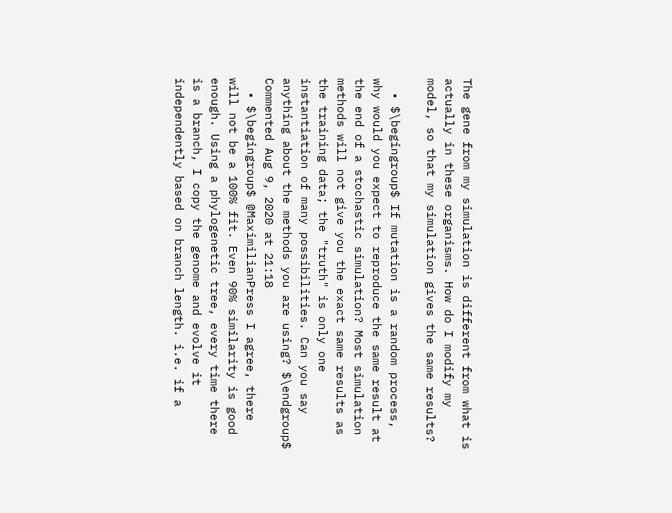The gene from my simulation is different from what is actually in these organisms. How do I modify my model, so that my simulation gives the same results?

  • $\begingroup$ If mutation is a random process, why would you expect to reproduce the same result at the end of a stochastic simulation? Most simulation methods will not give you the exact same results as the training data; the "truth" is only one instantiation of many possibilities. Can you say anything about the methods you are using? $\endgroup$ Commented Aug 9, 2020 at 21:18
  • $\begingroup$ @MaximilianPress I agree, there will not be a 100% fit. Even 90% similarity is good enough. Using a phylogenetic tree, every time there is a branch, I copy the genome and evolve it independently based on branch length. i.e. if a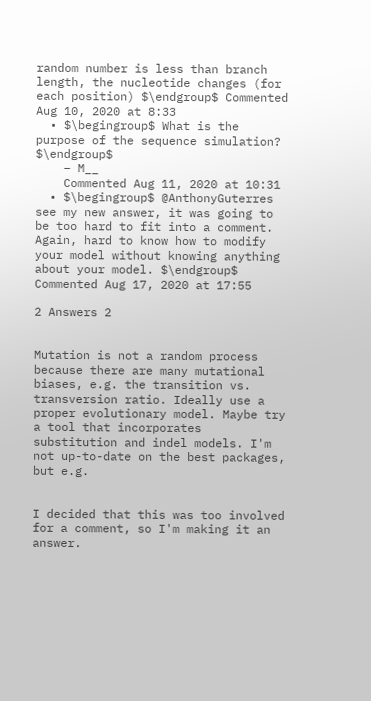random number is less than branch length, the nucleotide changes (for each position) $\endgroup$ Commented Aug 10, 2020 at 8:33
  • $\begingroup$ What is the purpose of the sequence simulation? $\endgroup$
    – M__
    Commented Aug 11, 2020 at 10:31
  • $\begingroup$ @AnthonyGuterres see my new answer, it was going to be too hard to fit into a comment. Again, hard to know how to modify your model without knowing anything about your model. $\endgroup$ Commented Aug 17, 2020 at 17:55

2 Answers 2


Mutation is not a random process because there are many mutational biases, e.g. the transition vs. transversion ratio. Ideally use a proper evolutionary model. Maybe try a tool that incorporates substitution and indel models. I'm not up-to-date on the best packages, but e.g.


I decided that this was too involved for a comment, so I'm making it an answer.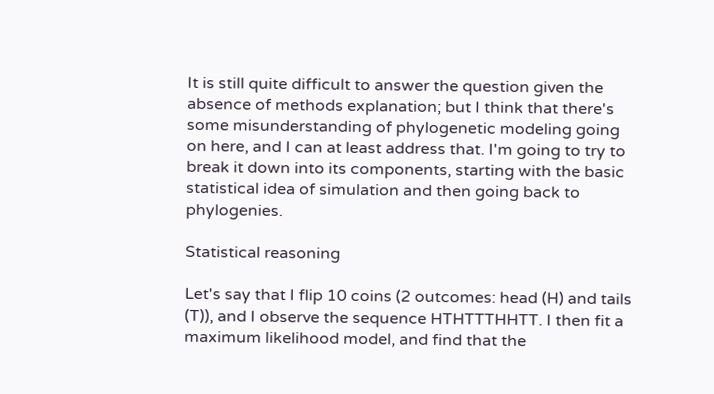It is still quite difficult to answer the question given the absence of methods explanation; but I think that there's some misunderstanding of phylogenetic modeling going on here, and I can at least address that. I'm going to try to break it down into its components, starting with the basic statistical idea of simulation and then going back to phylogenies.

Statistical reasoning

Let's say that I flip 10 coins (2 outcomes: head (H) and tails (T)), and I observe the sequence HTHTTTHHTT. I then fit a maximum likelihood model, and find that the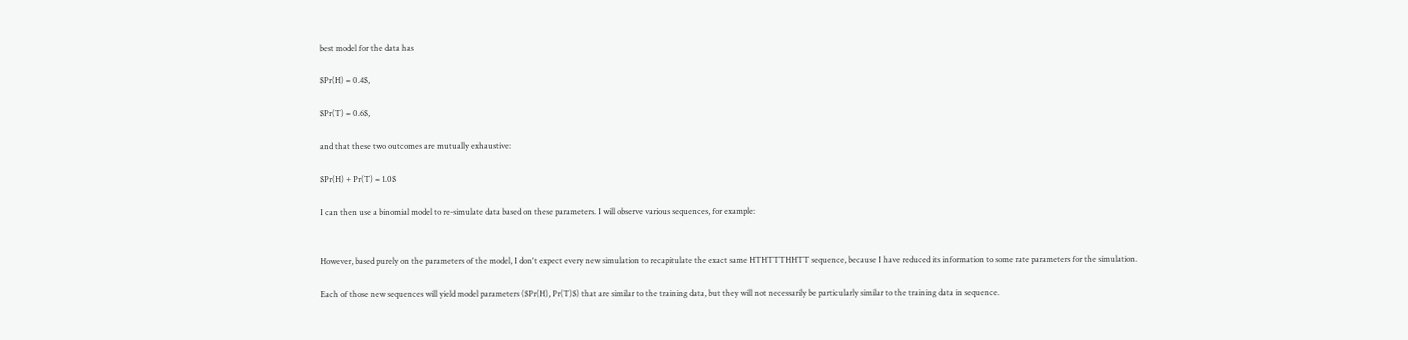best model for the data has

$Pr(H) = 0.4$,

$Pr(T) = 0.6$,

and that these two outcomes are mutually exhaustive:

$Pr(H) + Pr(T) = 1.0$

I can then use a binomial model to re-simulate data based on these parameters. I will observe various sequences, for example:


However, based purely on the parameters of the model, I don't expect every new simulation to recapitulate the exact same HTHTTTHHTT sequence, because I have reduced its information to some rate parameters for the simulation.

Each of those new sequences will yield model parameters ($Pr(H), Pr(T)$) that are similar to the training data, but they will not necessarily be particularly similar to the training data in sequence.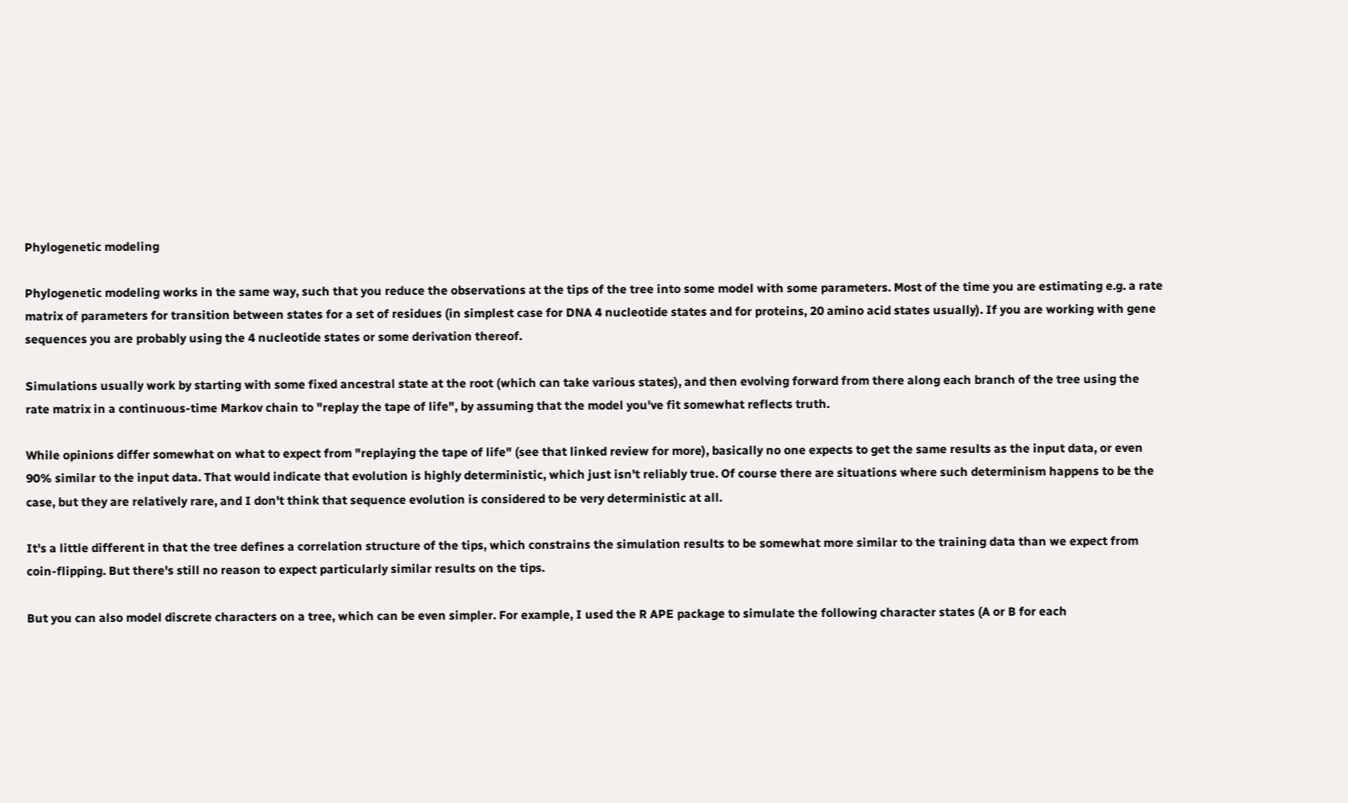Phylogenetic modeling

Phylogenetic modeling works in the same way, such that you reduce the observations at the tips of the tree into some model with some parameters. Most of the time you are estimating e.g. a rate matrix of parameters for transition between states for a set of residues (in simplest case for DNA 4 nucleotide states and for proteins, 20 amino acid states usually). If you are working with gene sequences you are probably using the 4 nucleotide states or some derivation thereof.

Simulations usually work by starting with some fixed ancestral state at the root (which can take various states), and then evolving forward from there along each branch of the tree using the rate matrix in a continuous-time Markov chain to "replay the tape of life", by assuming that the model you've fit somewhat reflects truth.

While opinions differ somewhat on what to expect from "replaying the tape of life" (see that linked review for more), basically no one expects to get the same results as the input data, or even 90% similar to the input data. That would indicate that evolution is highly deterministic, which just isn't reliably true. Of course there are situations where such determinism happens to be the case, but they are relatively rare, and I don't think that sequence evolution is considered to be very deterministic at all.

It's a little different in that the tree defines a correlation structure of the tips, which constrains the simulation results to be somewhat more similar to the training data than we expect from coin-flipping. But there's still no reason to expect particularly similar results on the tips.

But you can also model discrete characters on a tree, which can be even simpler. For example, I used the R APE package to simulate the following character states (A or B for each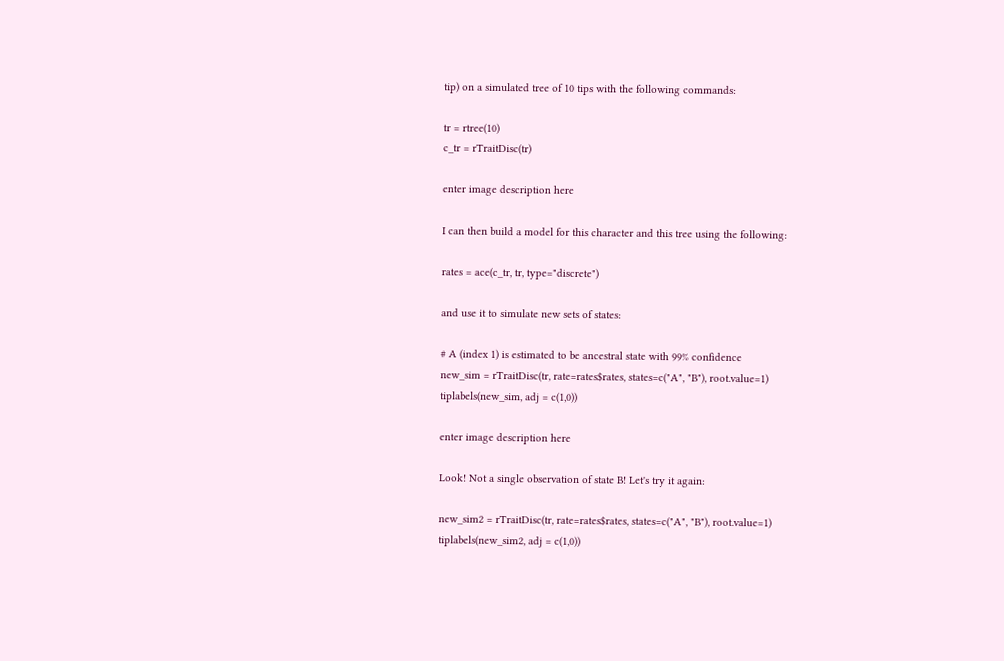tip) on a simulated tree of 10 tips with the following commands:

tr = rtree(10)
c_tr = rTraitDisc(tr)

enter image description here

I can then build a model for this character and this tree using the following:

rates = ace(c_tr, tr, type="discrete")

and use it to simulate new sets of states:

# A (index 1) is estimated to be ancestral state with 99% confidence
new_sim = rTraitDisc(tr, rate=rates$rates, states=c("A", "B"), root.value=1)
tiplabels(new_sim, adj = c(1,0))

enter image description here

Look! Not a single observation of state B! Let's try it again:

new_sim2 = rTraitDisc(tr, rate=rates$rates, states=c("A", "B"), root.value=1)
tiplabels(new_sim2, adj = c(1,0))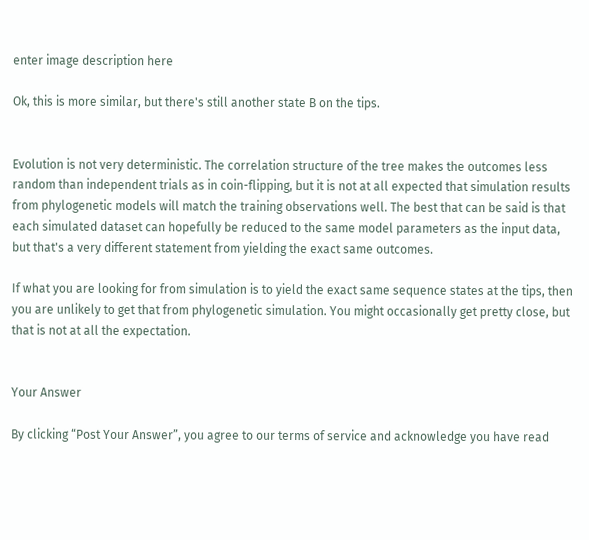enter image description here

Ok, this is more similar, but there's still another state B on the tips.


Evolution is not very deterministic. The correlation structure of the tree makes the outcomes less random than independent trials as in coin-flipping, but it is not at all expected that simulation results from phylogenetic models will match the training observations well. The best that can be said is that each simulated dataset can hopefully be reduced to the same model parameters as the input data, but that's a very different statement from yielding the exact same outcomes.

If what you are looking for from simulation is to yield the exact same sequence states at the tips, then you are unlikely to get that from phylogenetic simulation. You might occasionally get pretty close, but that is not at all the expectation.


Your Answer

By clicking “Post Your Answer”, you agree to our terms of service and acknowledge you have read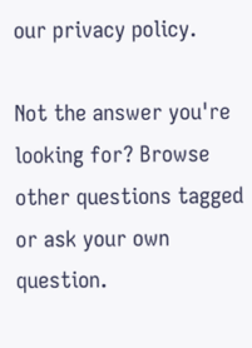our privacy policy.

Not the answer you're looking for? Browse other questions tagged or ask your own question.